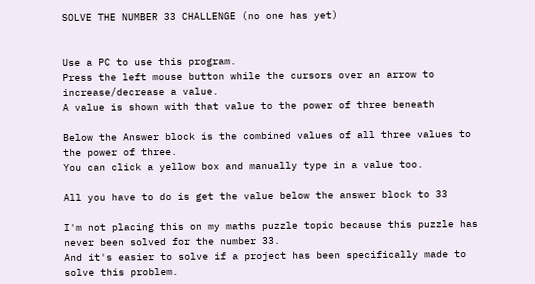SOLVE THE NUMBER 33 CHALLENGE (no one has yet)


Use a PC to use this program.
Press the left mouse button while the cursors over an arrow to increase/decrease a value.
A value is shown with that value to the power of three beneath

Below the Answer block is the combined values of all three values to the power of three.
You can click a yellow box and manually type in a value too.

All you have to do is get the value below the answer block to 33

I'm not placing this on my maths puzzle topic because this puzzle has never been solved for the number 33.
And it's easier to solve if a project has been specifically made to solve this problem.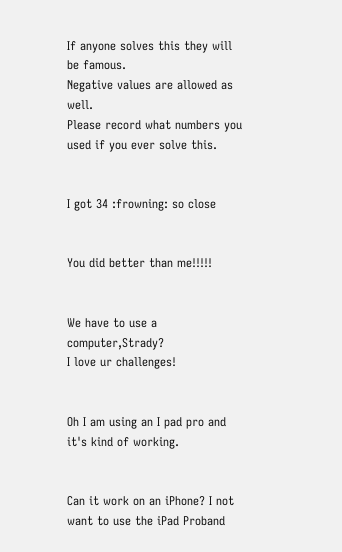If anyone solves this they will be famous.
Negative values are allowed as well.
Please record what numbers you used if you ever solve this.


I got 34 :frowning: so close


You did better than me!!!!!


We have to use a computer,Strady?
I love ur challenges!


Oh I am using an I pad pro and it's kind of working.


Can it work on an iPhone? I not want to use the iPad Proband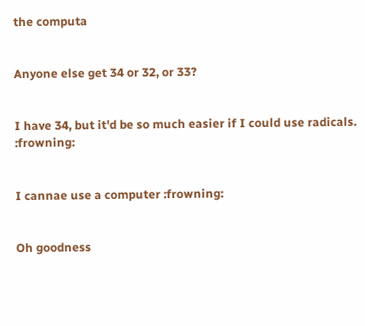the computa


Anyone else get 34 or 32, or 33?


I have 34, but it'd be so much easier if I could use radicals. :frowning:


I cannae use a computer :frowning:


Oh goodness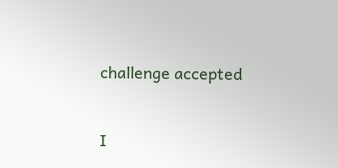challenge accepted


I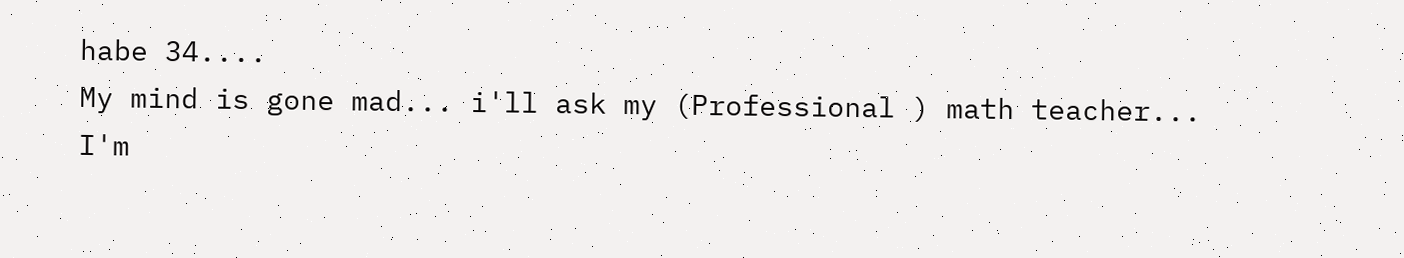habe 34....
My mind is gone mad... i'll ask my (Professional ) math teacher...
I'm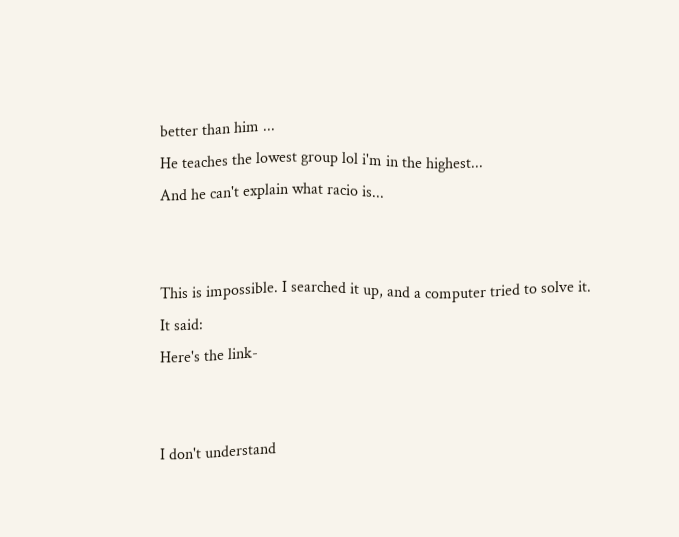better than him ...
He teaches the lowest group lol i'm in the highest...
And he can't explain what racio is...


This is impossible. I searched it up, and a computer tried to solve it.
It said:
Here's the link-


I don't understand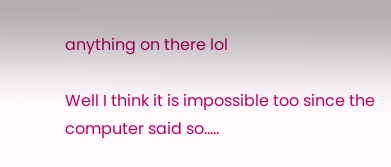anything on there lol

Well I think it is impossible too since the computer said so.....